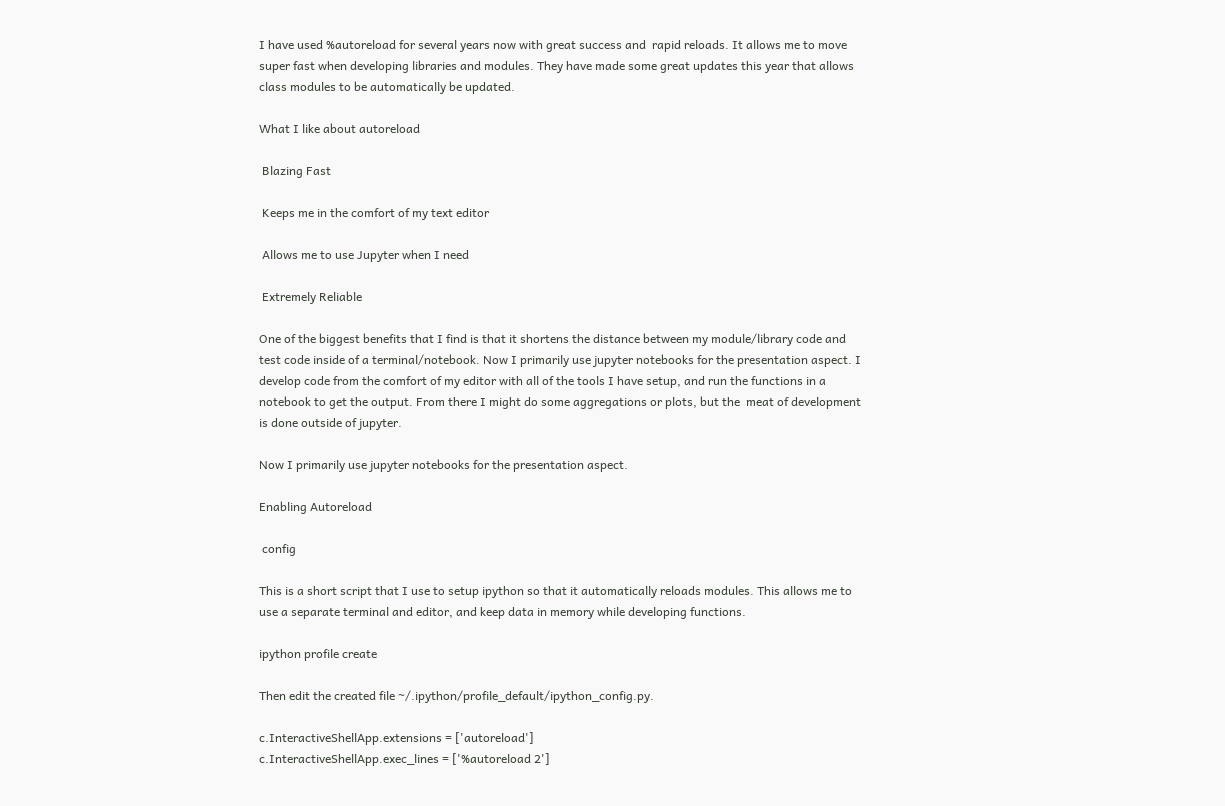I have used %autoreload for several years now with great success and  rapid reloads. It allows me to move super fast when developing libraries and modules. They have made some great updates this year that allows class modules to be automatically be updated.

What I like about autoreload

 Blazing Fast

 Keeps me in the comfort of my text editor

 Allows me to use Jupyter when I need

 Extremely Reliable

One of the biggest benefits that I find is that it shortens the distance between my module/library code and test code inside of a terminal/notebook. Now I primarily use jupyter notebooks for the presentation aspect. I develop code from the comfort of my editor with all of the tools I have setup, and run the functions in a notebook to get the output. From there I might do some aggregations or plots, but the  meat of development is done outside of jupyter.

Now I primarily use jupyter notebooks for the presentation aspect.

Enabling Autoreload

 config

This is a short script that I use to setup ipython so that it automatically reloads modules. This allows me to use a separate terminal and editor, and keep data in memory while developing functions.

ipython profile create

Then edit the created file ~/.ipython/profile_default/ipython_config.py.

c.InteractiveShellApp.extensions = ['autoreload']
c.InteractiveShellApp.exec_lines = ['%autoreload 2']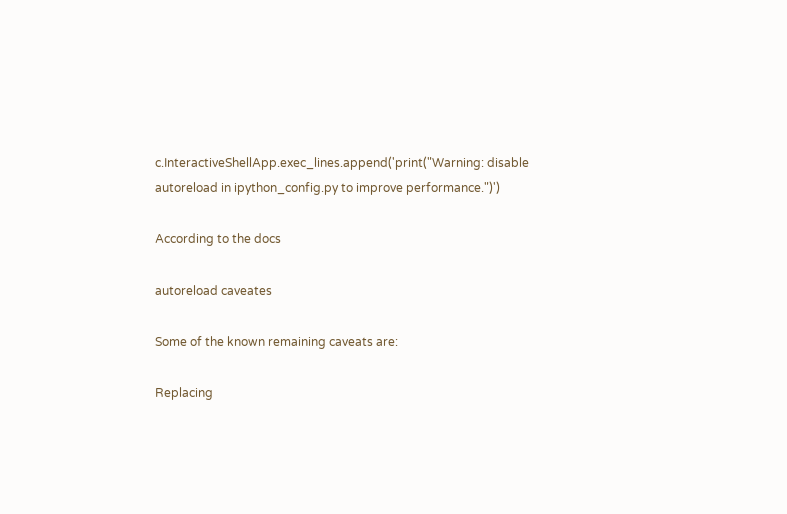c.InteractiveShellApp.exec_lines.append('print("Warning: disable autoreload in ipython_config.py to improve performance.")')

According to the docs

autoreload caveates

Some of the known remaining caveats are:

Replacing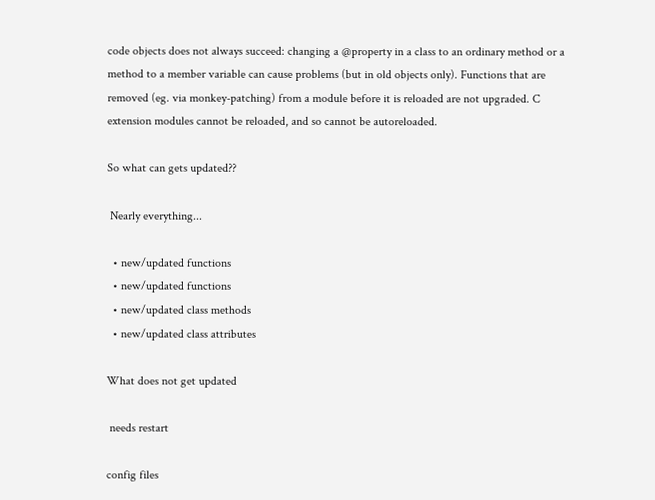code objects does not always succeed: changing a @property in a class to an ordinary method or a method to a member variable can cause problems (but in old objects only). Functions that are removed (eg. via monkey-patching) from a module before it is reloaded are not upgraded. C extension modules cannot be reloaded, and so cannot be autoreloaded.

So what can gets updated??

 Nearly everything...

  • new/updated functions
  • new/updated functions
  • new/updated class methods
  • new/updated class attributes

What does not get updated

 needs restart

config files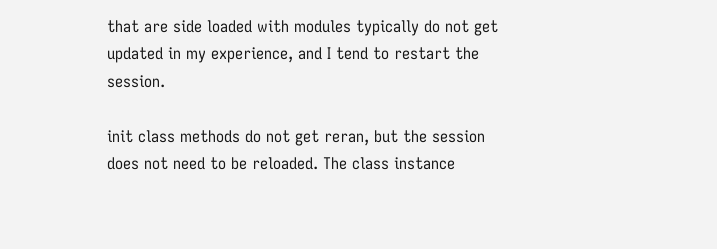that are side loaded with modules typically do not get updated in my experience, and I tend to restart the session.

init class methods do not get reran, but the session does not need to be reloaded. The class instance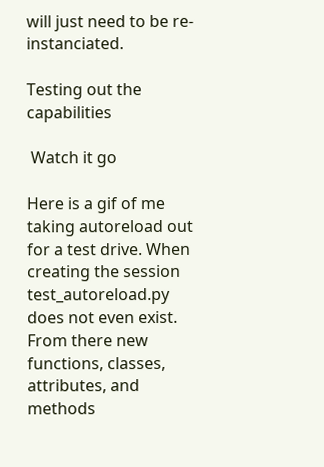will just need to be re-instanciated.

Testing out the capabilities

 Watch it go

Here is a gif of me taking autoreload out for a test drive. When creating the session test_autoreload.py does not even exist. From there new functions, classes, attributes, and methods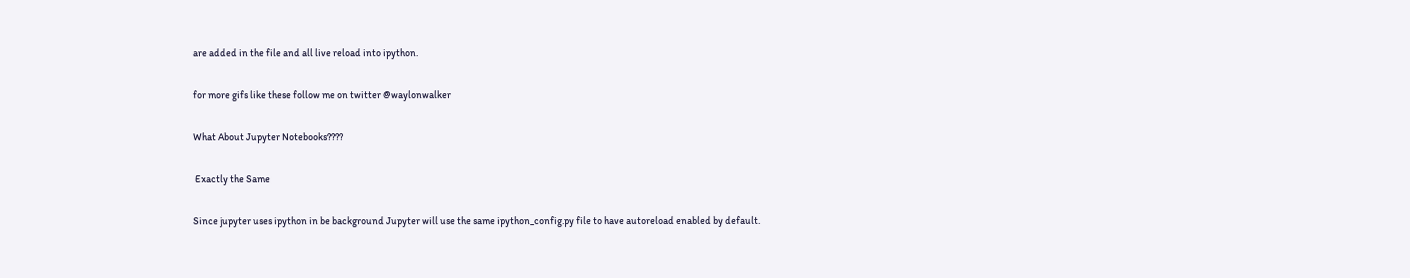are added in the file and all live reload into ipython.

for more gifs like these follow me on twitter @waylonwalker

What About Jupyter Notebooks????

 Exactly the Same

Since jupyter uses ipython in be background Jupyter will use the same ipython_config.py file to have autoreload enabled by default.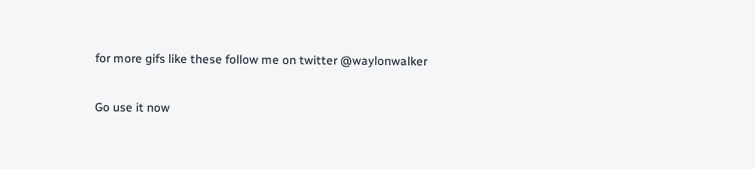for more gifs like these follow me on twitter @waylonwalker

Go use it now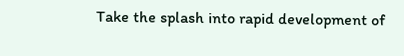Take the splash into rapid development of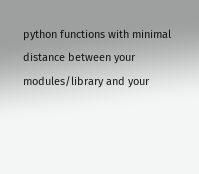python functions with minimal distance between your modules/library and your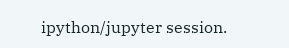ipython/jupyter session.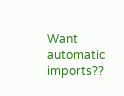Want automatic imports??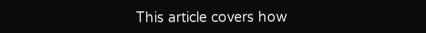This article covers how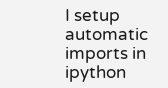I setup automatic imports in ipython